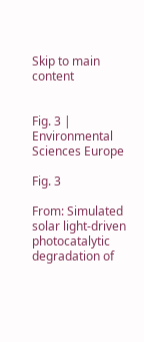Skip to main content


Fig. 3 | Environmental Sciences Europe

Fig. 3

From: Simulated solar light-driven photocatalytic degradation of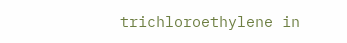trichloroethylene in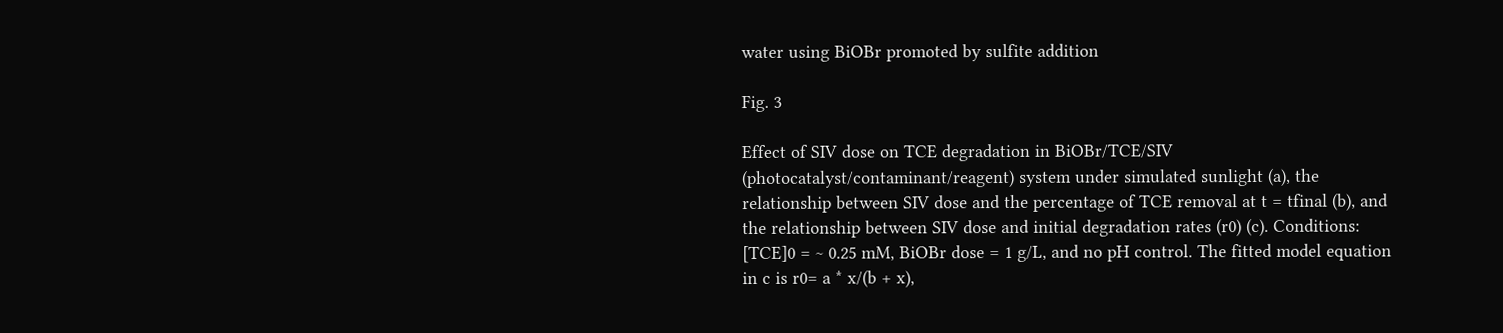water using BiOBr promoted by sulfite addition

Fig. 3

Effect of SIV dose on TCE degradation in BiOBr/TCE/SIV (photocatalyst/contaminant/reagent) system under simulated sunlight (a), the relationship between SIV dose and the percentage of TCE removal at t = tfinal (b), and the relationship between SIV dose and initial degradation rates (r0) (c). Conditions: [TCE]0 = ~ 0.25 mM, BiOBr dose = 1 g/L, and no pH control. The fitted model equation in c is r0= a * x/(b + x),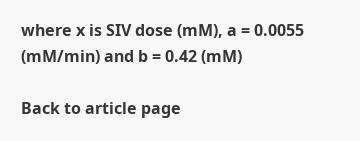where x is SIV dose (mM), a = 0.0055 (mM/min) and b = 0.42 (mM)

Back to article page